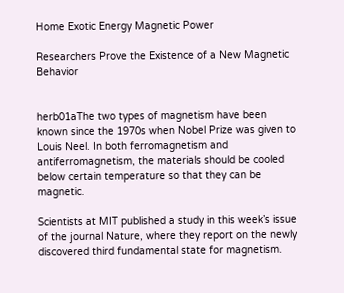Home Exotic Energy Magnetic Power

Researchers Prove the Existence of a New Magnetic Behavior


herb01aThe two types of magnetism have been known since the 1970s when Nobel Prize was given to Louis Neel. In both ferromagnetism and antiferromagnetism, the materials should be cooled below certain temperature so that they can be magnetic.

Scientists at MIT published a study in this week’s issue of the journal Nature, where they report on the newly discovered third fundamental state for magnetism.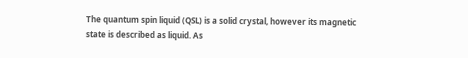The quantum spin liquid (QSL) is a solid crystal, however its magnetic state is described as liquid. As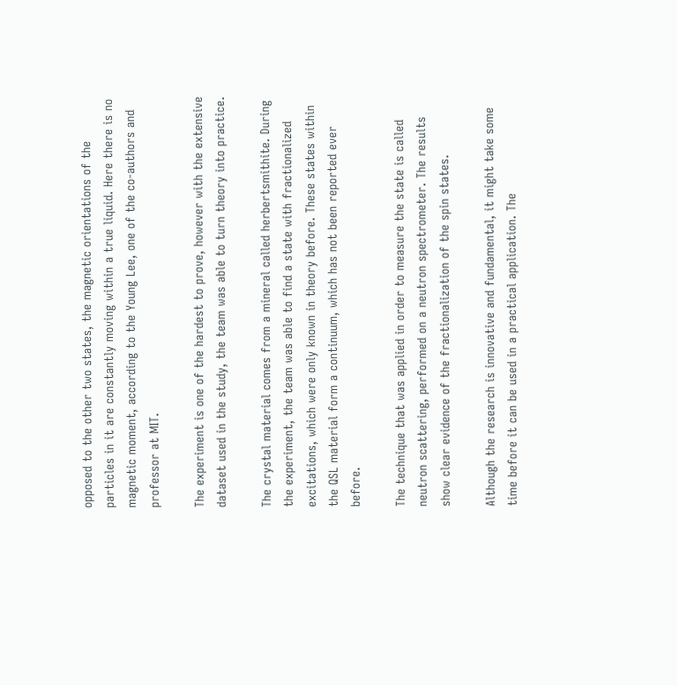opposed to the other two states, the magnetic orientations of the particles in it are constantly moving within a true liquid. Here there is no magnetic moment, according to the Young Lee, one of the co-authors and professor at MIT.

The experiment is one of the hardest to prove, however with the extensive dataset used in the study, the team was able to turn theory into practice.

The crystal material comes from a mineral called herbertsmithite. During the experiment, the team was able to find a state with fractionalized excitations, which were only known in theory before. These states within the QSL material form a continuum, which has not been reported ever before.

The technique that was applied in order to measure the state is called neutron scattering, performed on a neutron spectrometer. The results show clear evidence of the fractionalization of the spin states.

Although the research is innovative and fundamental, it might take some time before it can be used in a practical application. The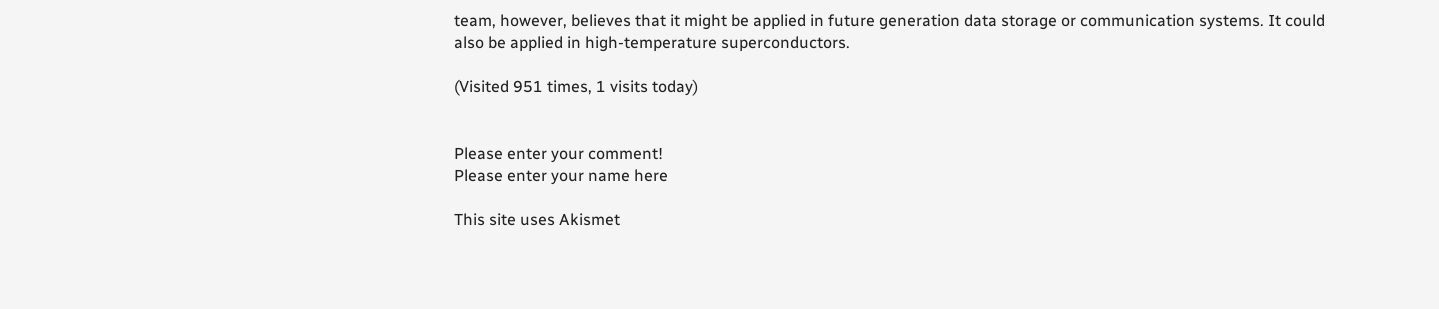team, however, believes that it might be applied in future generation data storage or communication systems. It could also be applied in high-temperature superconductors.

(Visited 951 times, 1 visits today)


Please enter your comment!
Please enter your name here

This site uses Akismet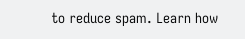to reduce spam. Learn how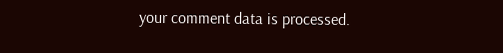your comment data is processed.